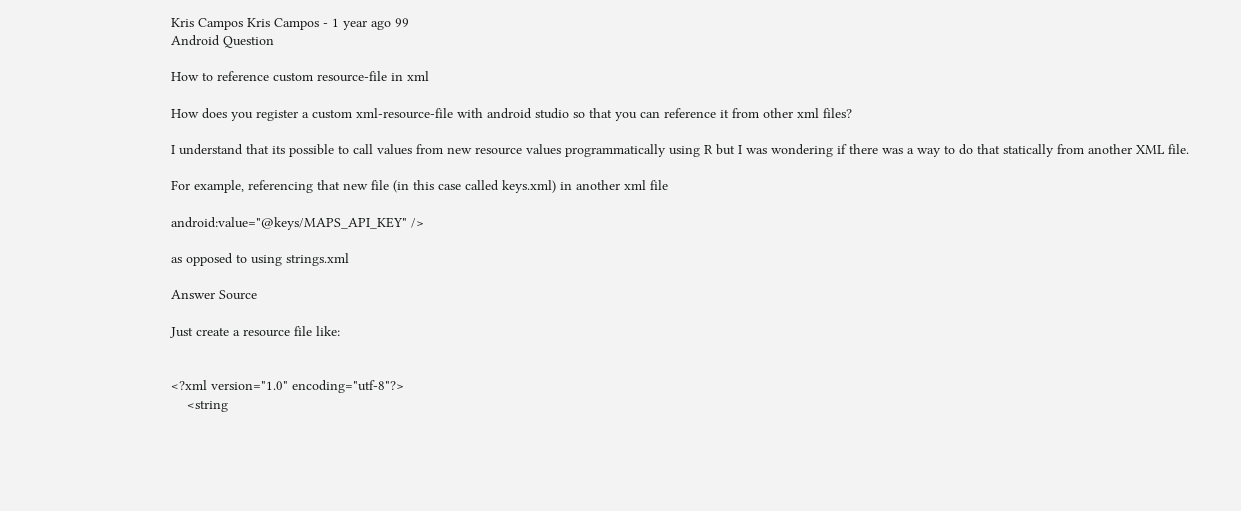Kris Campos Kris Campos - 1 year ago 99
Android Question

How to reference custom resource-file in xml

How does you register a custom xml-resource-file with android studio so that you can reference it from other xml files?

I understand that its possible to call values from new resource values programmatically using R but I was wondering if there was a way to do that statically from another XML file.

For example, referencing that new file (in this case called keys.xml) in another xml file

android:value="@keys/MAPS_API_KEY" />

as opposed to using strings.xml

Answer Source

Just create a resource file like:


<?xml version="1.0" encoding="utf-8"?>
    <string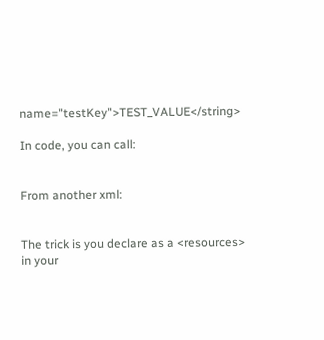name="testKey">TEST_VALUE</string>

In code, you can call:


From another xml:


The trick is you declare as a <resources> in your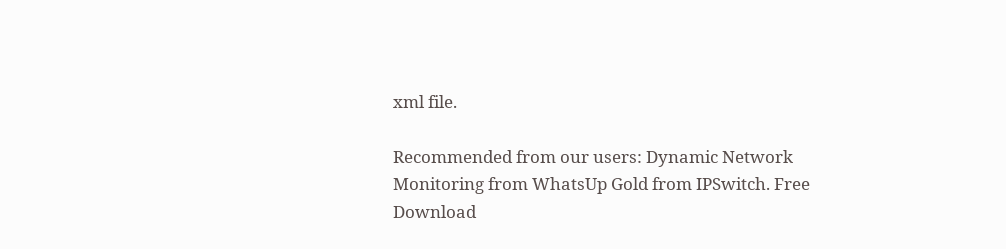xml file.

Recommended from our users: Dynamic Network Monitoring from WhatsUp Gold from IPSwitch. Free Download